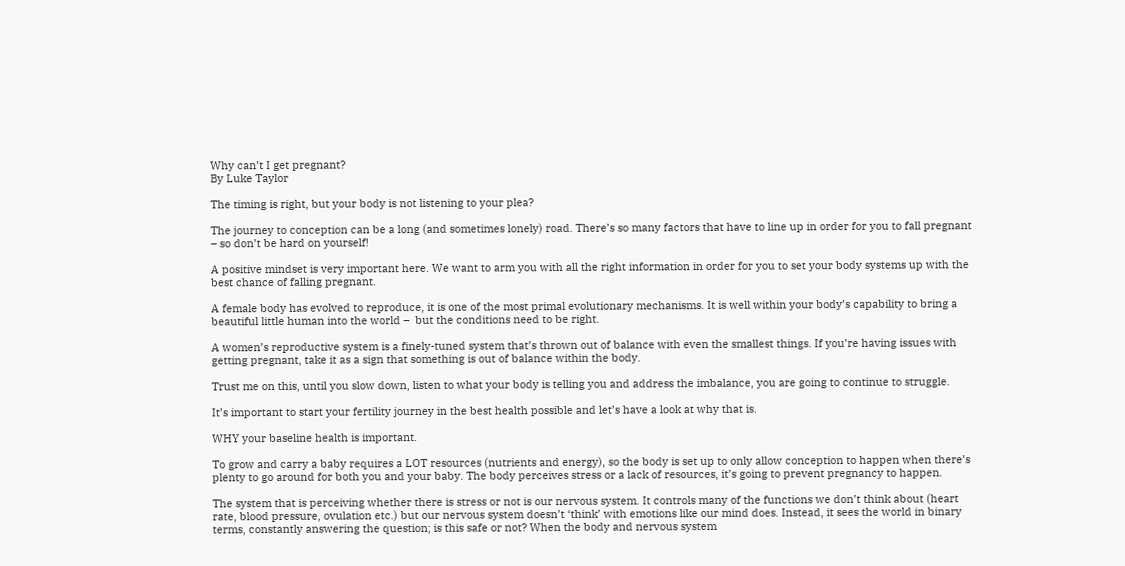Why can’t I get pregnant?
By Luke Taylor

The timing is right, but your body is not listening to your plea?

The journey to conception can be a long (and sometimes lonely) road. There’s so many factors that have to line up in order for you to fall pregnant – so don’t be hard on yourself!

A positive mindset is very important here. We want to arm you with all the right information in order for you to set your body systems up with the best chance of falling pregnant.

A female body has evolved to reproduce, it is one of the most primal evolutionary mechanisms. It is well within your body’s capability to bring a beautiful little human into the world –  but the conditions need to be right.

A women’s reproductive system is a finely-tuned system that’s thrown out of balance with even the smallest things. If you’re having issues with getting pregnant, take it as a sign that something is out of balance within the body.

Trust me on this, until you slow down, listen to what your body is telling you and address the imbalance, you are going to continue to struggle.

It’s important to start your fertility journey in the best health possible and let’s have a look at why that is.

WHY your baseline health is important.

To grow and carry a baby requires a LOT resources (nutrients and energy), so the body is set up to only allow conception to happen when there’s plenty to go around for both you and your baby. The body perceives stress or a lack of resources, it’s going to prevent pregnancy to happen.

The system that is perceiving whether there is stress or not is our nervous system. It controls many of the functions we don’t think about (heart rate, blood pressure, ovulation etc.) but our nervous system doesn’t ‘think’ with emotions like our mind does. Instead, it sees the world in binary terms, constantly answering the question; is this safe or not? When the body and nervous system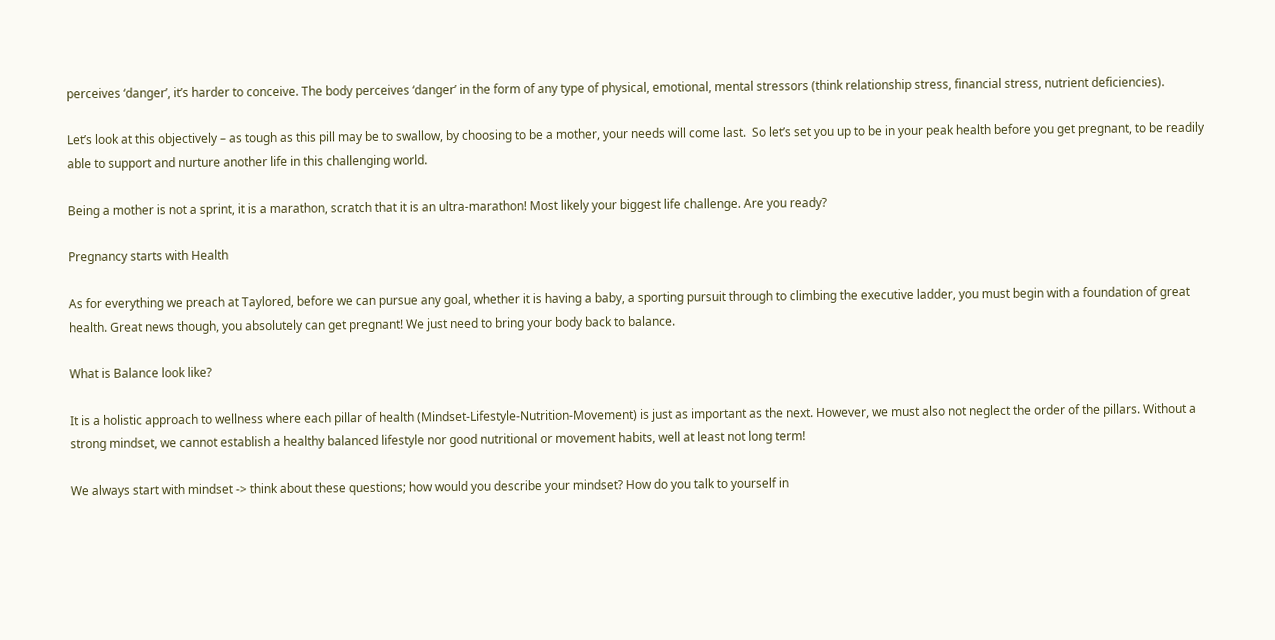perceives ‘danger’, it’s harder to conceive. The body perceives ‘danger’ in the form of any type of physical, emotional, mental stressors (think relationship stress, financial stress, nutrient deficiencies).

Let’s look at this objectively – as tough as this pill may be to swallow, by choosing to be a mother, your needs will come last.  So let’s set you up to be in your peak health before you get pregnant, to be readily able to support and nurture another life in this challenging world.

Being a mother is not a sprint, it is a marathon, scratch that it is an ultra-marathon! Most likely your biggest life challenge. Are you ready?

Pregnancy starts with Health

As for everything we preach at Taylored, before we can pursue any goal, whether it is having a baby, a sporting pursuit through to climbing the executive ladder, you must begin with a foundation of great health. Great news though, you absolutely can get pregnant! We just need to bring your body back to balance.

What is Balance look like?

It is a holistic approach to wellness where each pillar of health (Mindset-Lifestyle-Nutrition-Movement) is just as important as the next. However, we must also not neglect the order of the pillars. Without a strong mindset, we cannot establish a healthy balanced lifestyle nor good nutritional or movement habits, well at least not long term!

We always start with mindset -> think about these questions; how would you describe your mindset? How do you talk to yourself in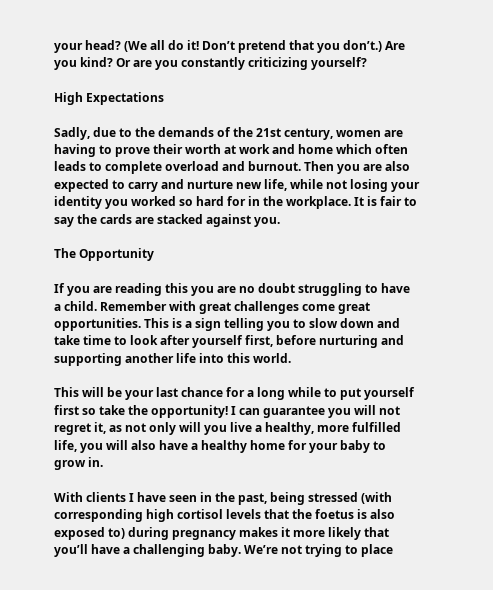your head? (We all do it! Don’t pretend that you don’t.) Are you kind? Or are you constantly criticizing yourself?

High Expectations

Sadly, due to the demands of the 21st century, women are having to prove their worth at work and home which often leads to complete overload and burnout. Then you are also expected to carry and nurture new life, while not losing your identity you worked so hard for in the workplace. It is fair to say the cards are stacked against you.

The Opportunity

If you are reading this you are no doubt struggling to have a child. Remember with great challenges come great opportunities. This is a sign telling you to slow down and take time to look after yourself first, before nurturing and supporting another life into this world.

This will be your last chance for a long while to put yourself first so take the opportunity! I can guarantee you will not regret it, as not only will you live a healthy, more fulfilled life, you will also have a healthy home for your baby to grow in.

With clients I have seen in the past, being stressed (with corresponding high cortisol levels that the foetus is also exposed to) during pregnancy makes it more likely that you’ll have a challenging baby. We’re not trying to place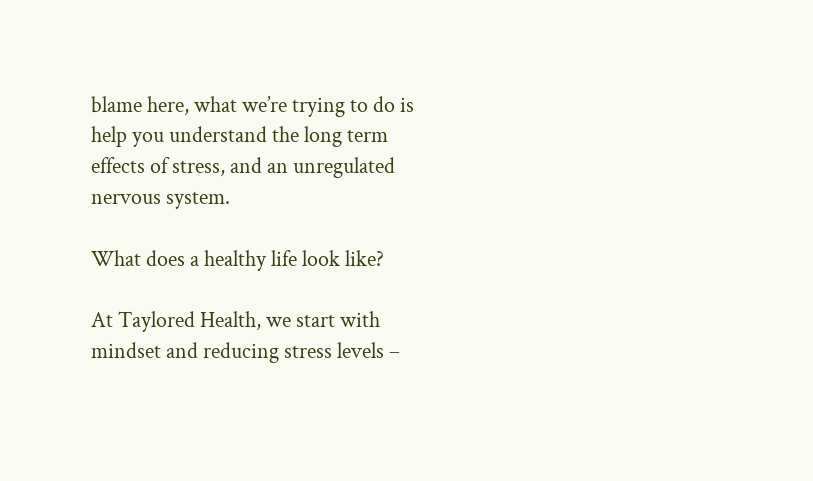blame here, what we’re trying to do is help you understand the long term effects of stress, and an unregulated nervous system.

What does a healthy life look like?

At Taylored Health, we start with mindset and reducing stress levels –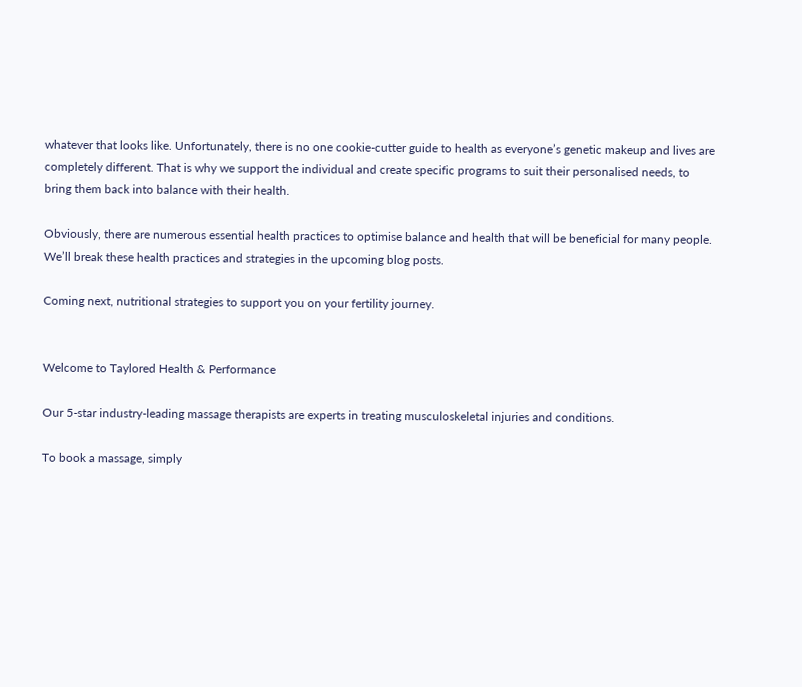whatever that looks like. Unfortunately, there is no one cookie-cutter guide to health as everyone’s genetic makeup and lives are completely different. That is why we support the individual and create specific programs to suit their personalised needs, to bring them back into balance with their health.

Obviously, there are numerous essential health practices to optimise balance and health that will be beneficial for many people. We’ll break these health practices and strategies in the upcoming blog posts.

Coming next, nutritional strategies to support you on your fertility journey.


Welcome to Taylored Health & Performance

Our 5-star industry-leading massage therapists are experts in treating musculoskeletal injuries and conditions.

To book a massage, simply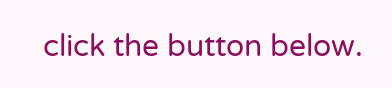click the button below.